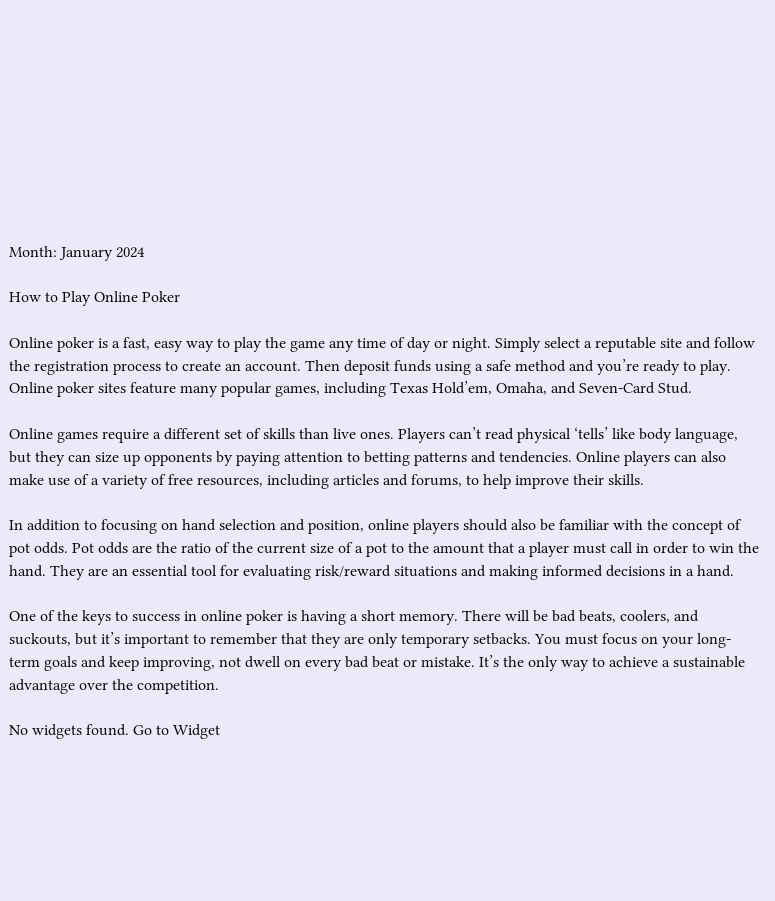Month: January 2024

How to Play Online Poker

Online poker is a fast, easy way to play the game any time of day or night. Simply select a reputable site and follow the registration process to create an account. Then deposit funds using a safe method and you’re ready to play. Online poker sites feature many popular games, including Texas Hold’em, Omaha, and Seven-Card Stud.

Online games require a different set of skills than live ones. Players can’t read physical ‘tells’ like body language, but they can size up opponents by paying attention to betting patterns and tendencies. Online players can also make use of a variety of free resources, including articles and forums, to help improve their skills.

In addition to focusing on hand selection and position, online players should also be familiar with the concept of pot odds. Pot odds are the ratio of the current size of a pot to the amount that a player must call in order to win the hand. They are an essential tool for evaluating risk/reward situations and making informed decisions in a hand.

One of the keys to success in online poker is having a short memory. There will be bad beats, coolers, and suckouts, but it’s important to remember that they are only temporary setbacks. You must focus on your long-term goals and keep improving, not dwell on every bad beat or mistake. It’s the only way to achieve a sustainable advantage over the competition.

No widgets found. Go to Widget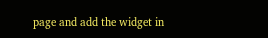page and add the widget in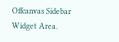Offcanvas Sidebar Widget Area.